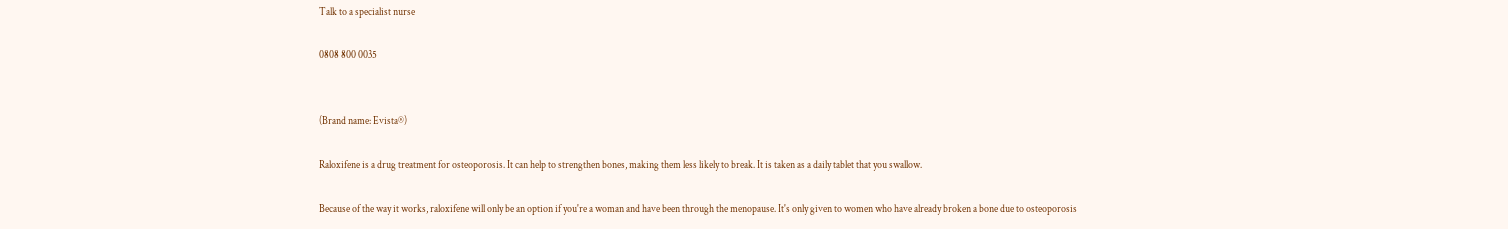Talk to a specialist nurse

0808 800 0035


(Brand name: Evista®)

Raloxifene is a drug treatment for osteoporosis. It can help to strengthen bones, making them less likely to break. It is taken as a daily tablet that you swallow.

Because of the way it works, raloxifene will only be an option if you're a woman and have been through the menopause. It's only given to women who have already broken a bone due to osteoporosis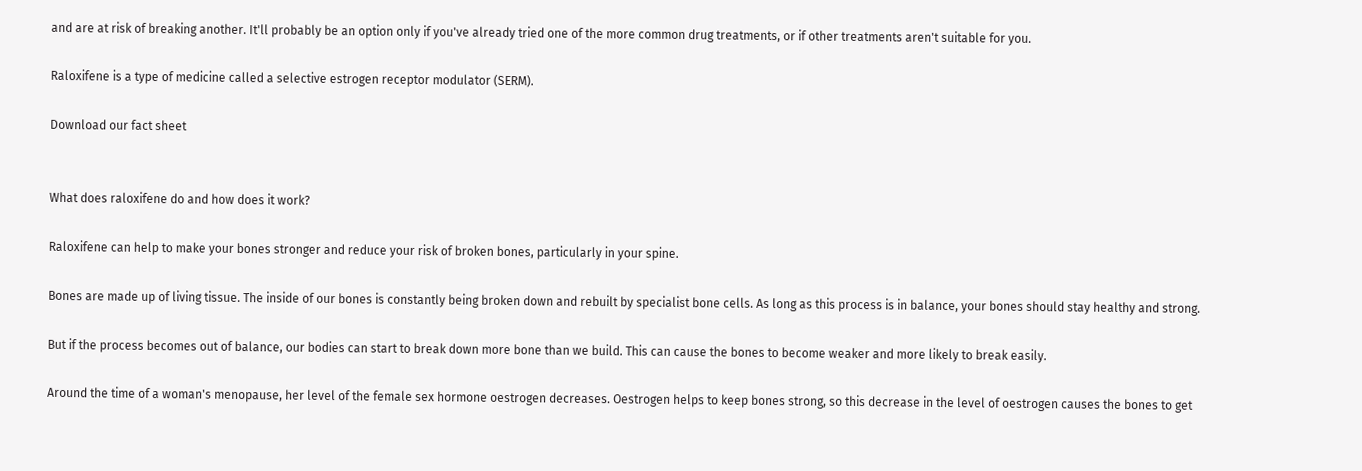and are at risk of breaking another. It'll probably be an option only if you've already tried one of the more common drug treatments, or if other treatments aren't suitable for you.

Raloxifene is a type of medicine called a selective estrogen receptor modulator (SERM).

Download our fact sheet


What does raloxifene do and how does it work?

Raloxifene can help to make your bones stronger and reduce your risk of broken bones, particularly in your spine.

Bones are made up of living tissue. The inside of our bones is constantly being broken down and rebuilt by specialist bone cells. As long as this process is in balance, your bones should stay healthy and strong.

But if the process becomes out of balance, our bodies can start to break down more bone than we build. This can cause the bones to become weaker and more likely to break easily.

Around the time of a woman's menopause, her level of the female sex hormone oestrogen decreases. Oestrogen helps to keep bones strong, so this decrease in the level of oestrogen causes the bones to get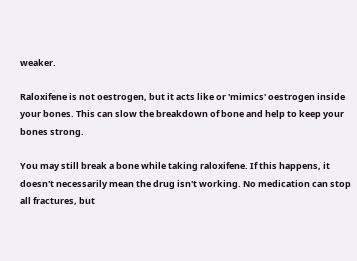weaker.

Raloxifene is not oestrogen, but it acts like or 'mimics' oestrogen inside your bones. This can slow the breakdown of bone and help to keep your bones strong.

You may still break a bone while taking raloxifene. If this happens, it doesn't necessarily mean the drug isn't working. No medication can stop all fractures, but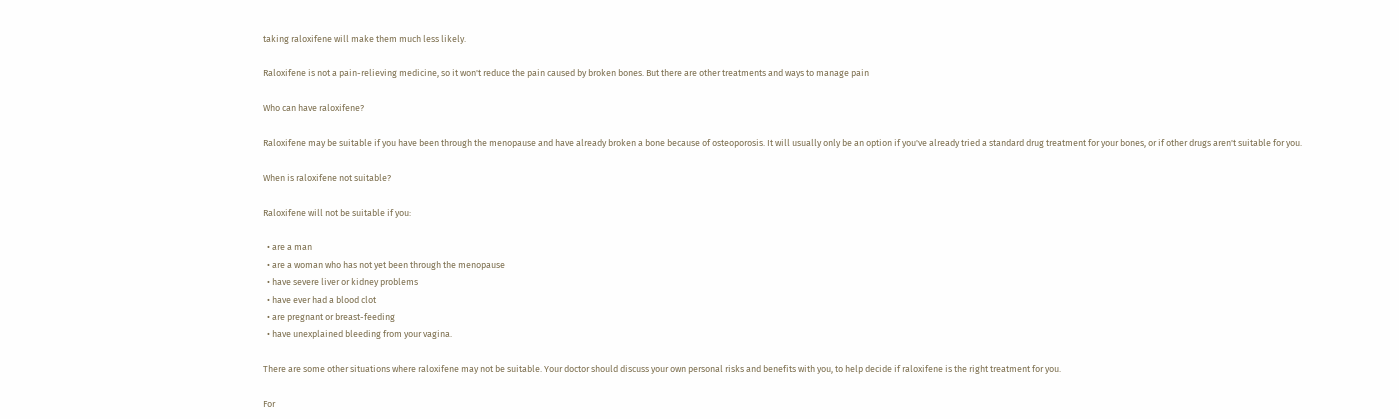taking raloxifene will make them much less likely.

Raloxifene is not a pain-relieving medicine, so it won't reduce the pain caused by broken bones. But there are other treatments and ways to manage pain

Who can have raloxifene?

Raloxifene may be suitable if you have been through the menopause and have already broken a bone because of osteoporosis. It will usually only be an option if you've already tried a standard drug treatment for your bones, or if other drugs aren't suitable for you.

When is raloxifene not suitable?

Raloxifene will not be suitable if you:

  • are a man
  • are a woman who has not yet been through the menopause
  • have severe liver or kidney problems
  • have ever had a blood clot
  • are pregnant or breast-feeding
  • have unexplained bleeding from your vagina.

There are some other situations where raloxifene may not be suitable. Your doctor should discuss your own personal risks and benefits with you, to help decide if raloxifene is the right treatment for you.

For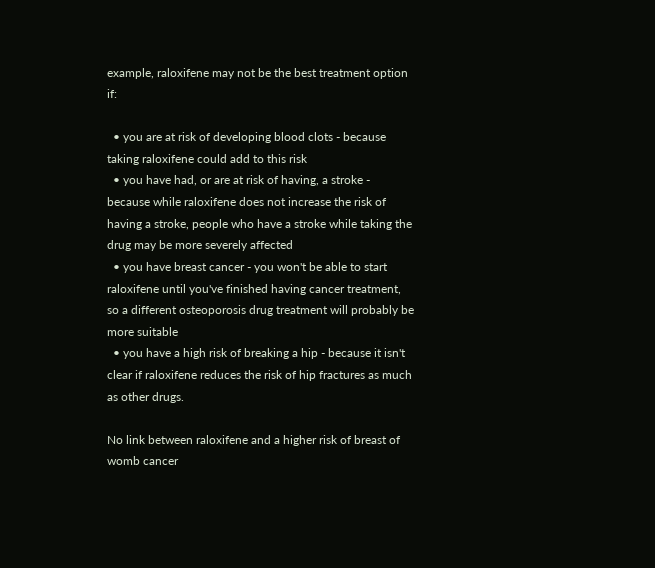example, raloxifene may not be the best treatment option if:

  • you are at risk of developing blood clots - because taking raloxifene could add to this risk
  • you have had, or are at risk of having, a stroke - because while raloxifene does not increase the risk of having a stroke, people who have a stroke while taking the drug may be more severely affected
  • you have breast cancer - you won't be able to start raloxifene until you've finished having cancer treatment, so a different osteoporosis drug treatment will probably be more suitable
  • you have a high risk of breaking a hip - because it isn't clear if raloxifene reduces the risk of hip fractures as much as other drugs.

No link between raloxifene and a higher risk of breast of womb cancer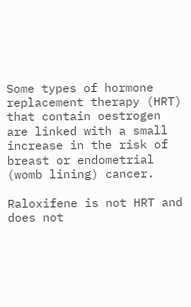Some types of hormone replacement therapy (HRT) that contain oestrogen are linked with a small increase in the risk of breast or endometrial (womb lining) cancer.

Raloxifene is not HRT and does not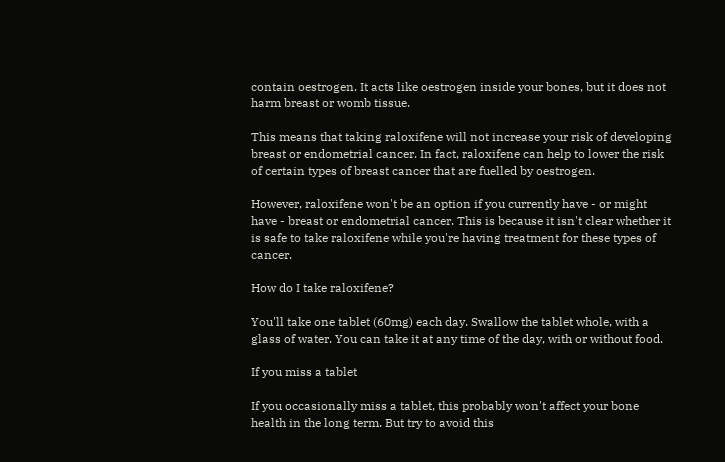contain oestrogen. It acts like oestrogen inside your bones, but it does not harm breast or womb tissue.

This means that taking raloxifene will not increase your risk of developing breast or endometrial cancer. In fact, raloxifene can help to lower the risk of certain types of breast cancer that are fuelled by oestrogen.

However, raloxifene won't be an option if you currently have - or might have - breast or endometrial cancer. This is because it isn't clear whether it is safe to take raloxifene while you're having treatment for these types of cancer.

How do I take raloxifene?

You'll take one tablet (60mg) each day. Swallow the tablet whole, with a glass of water. You can take it at any time of the day, with or without food.

If you miss a tablet

If you occasionally miss a tablet, this probably won't affect your bone health in the long term. But try to avoid this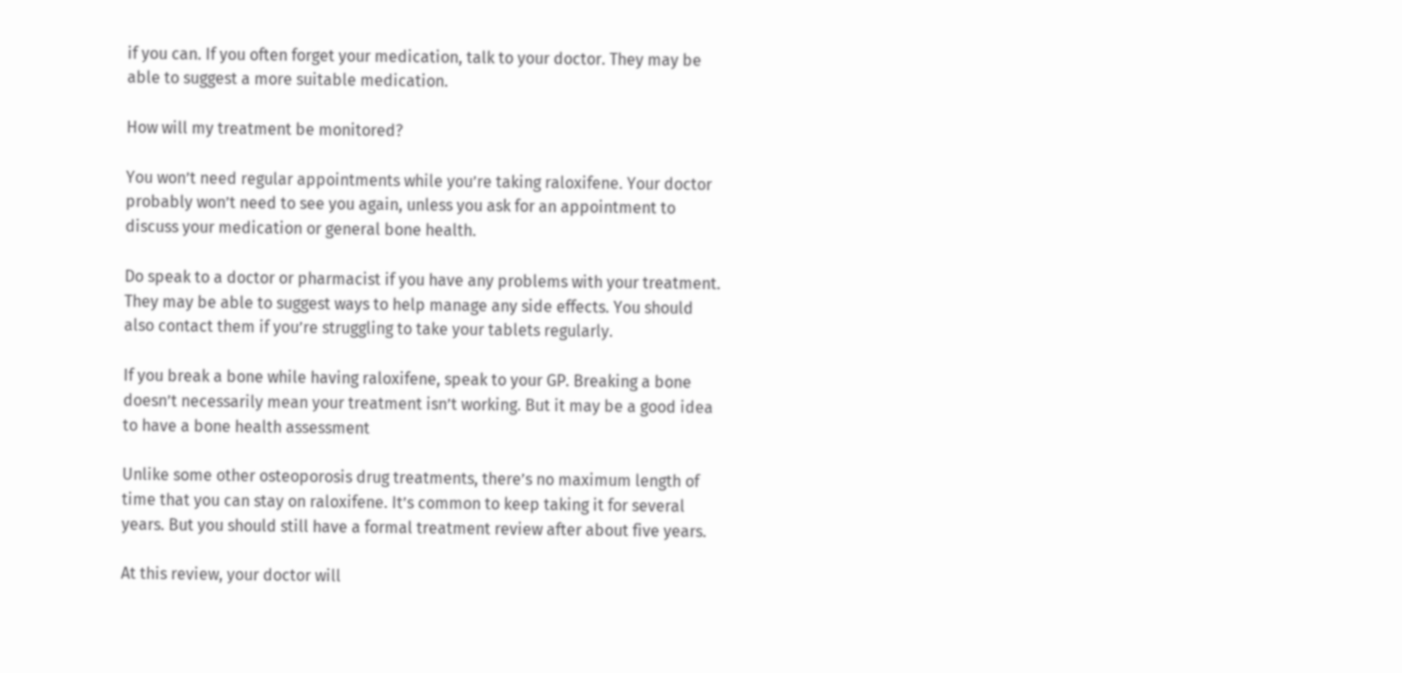if you can. If you often forget your medication, talk to your doctor. They may be able to suggest a more suitable medication.

How will my treatment be monitored?

You won’t need regular appointments while you’re taking raloxifene. Your doctor probably won’t need to see you again, unless you ask for an appointment to discuss your medication or general bone health.

Do speak to a doctor or pharmacist if you have any problems with your treatment. They may be able to suggest ways to help manage any side effects. You should also contact them if you’re struggling to take your tablets regularly.

If you break a bone while having raloxifene, speak to your GP. Breaking a bone doesn’t necessarily mean your treatment isn’t working. But it may be a good idea to have a bone health assessment

Unlike some other osteoporosis drug treatments, there’s no maximum length of time that you can stay on raloxifene. It’s common to keep taking it for several years. But you should still have a formal treatment review after about five years.

At this review, your doctor will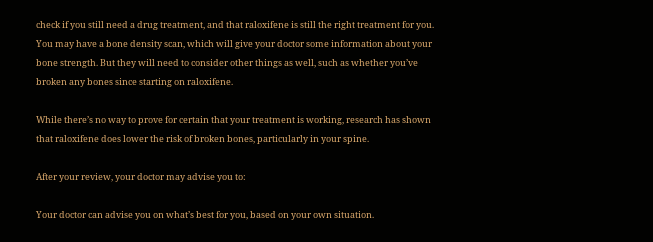check if you still need a drug treatment, and that raloxifene is still the right treatment for you. You may have a bone density scan, which will give your doctor some information about your bone strength. But they will need to consider other things as well, such as whether you’ve broken any bones since starting on raloxifene.

While there’s no way to prove for certain that your treatment is working, research has shown that raloxifene does lower the risk of broken bones, particularly in your spine.

After your review, your doctor may advise you to:

Your doctor can advise you on what’s best for you, based on your own situation.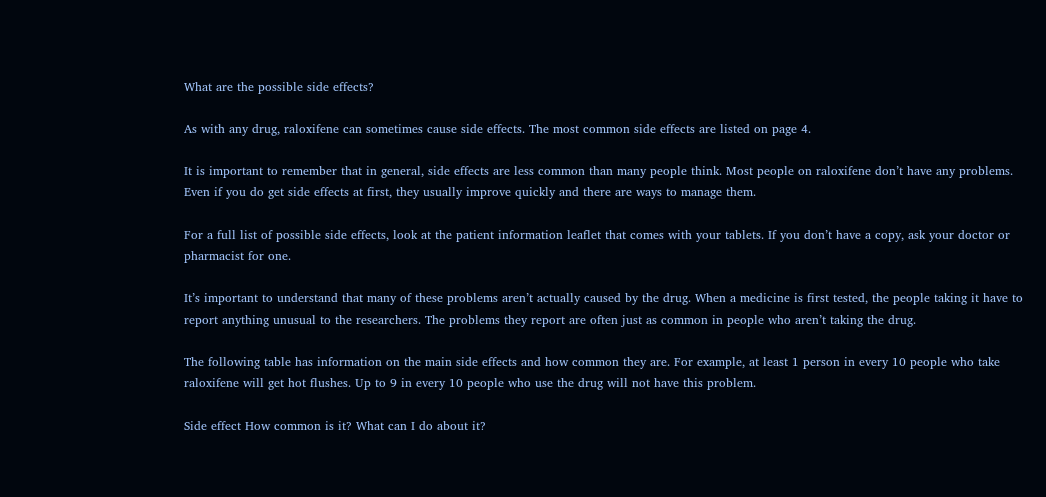What are the possible side effects?

As with any drug, raloxifene can sometimes cause side effects. The most common side effects are listed on page 4.

It is important to remember that in general, side effects are less common than many people think. Most people on raloxifene don’t have any problems. Even if you do get side effects at first, they usually improve quickly and there are ways to manage them.

For a full list of possible side effects, look at the patient information leaflet that comes with your tablets. If you don’t have a copy, ask your doctor or pharmacist for one.

It’s important to understand that many of these problems aren’t actually caused by the drug. When a medicine is first tested, the people taking it have to report anything unusual to the researchers. The problems they report are often just as common in people who aren’t taking the drug.

The following table has information on the main side effects and how common they are. For example, at least 1 person in every 10 people who take raloxifene will get hot flushes. Up to 9 in every 10 people who use the drug will not have this problem.

Side effect How common is it? What can I do about it?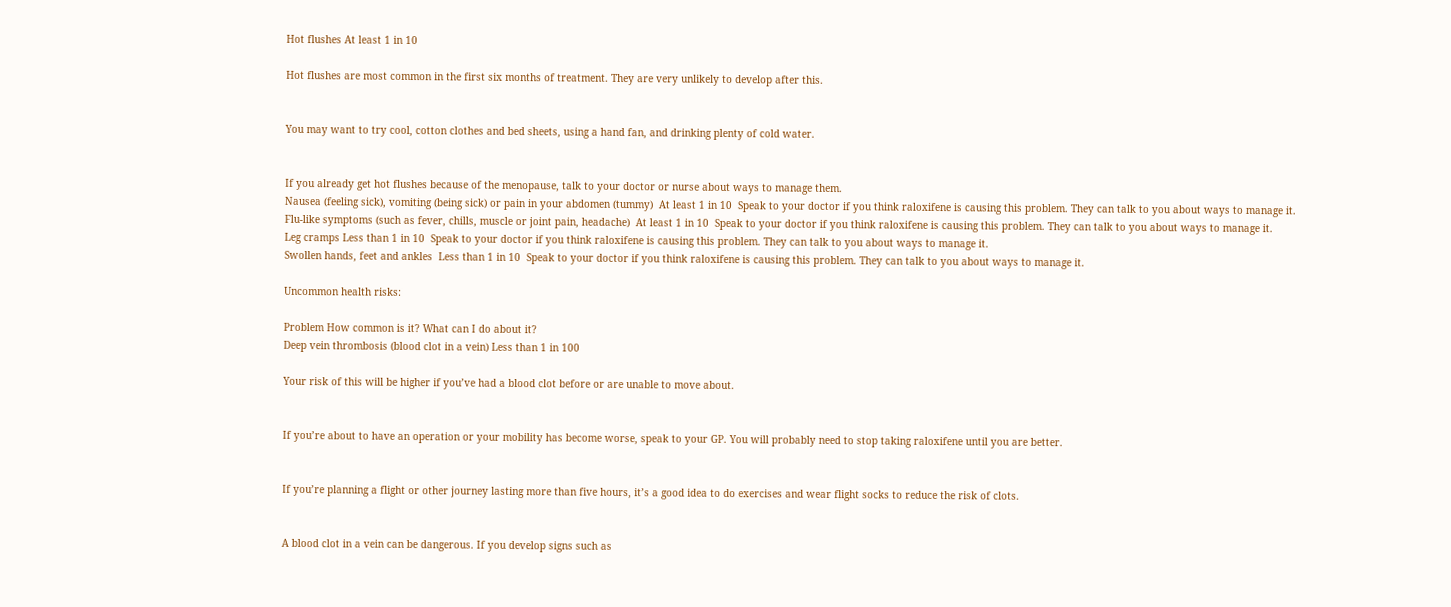Hot flushes At least 1 in 10

Hot flushes are most common in the first six months of treatment. They are very unlikely to develop after this.


You may want to try cool, cotton clothes and bed sheets, using a hand fan, and drinking plenty of cold water.


If you already get hot flushes because of the menopause, talk to your doctor or nurse about ways to manage them.
Nausea (feeling sick), vomiting (being sick) or pain in your abdomen (tummy)  At least 1 in 10  Speak to your doctor if you think raloxifene is causing this problem. They can talk to you about ways to manage it.
Flu-like symptoms (such as fever, chills, muscle or joint pain, headache)  At least 1 in 10  Speak to your doctor if you think raloxifene is causing this problem. They can talk to you about ways to manage it.
Leg cramps Less than 1 in 10  Speak to your doctor if you think raloxifene is causing this problem. They can talk to you about ways to manage it.
Swollen hands, feet and ankles  Less than 1 in 10  Speak to your doctor if you think raloxifene is causing this problem. They can talk to you about ways to manage it.

Uncommon health risks:

Problem How common is it? What can I do about it?
Deep vein thrombosis (blood clot in a vein) Less than 1 in 100

Your risk of this will be higher if you’ve had a blood clot before or are unable to move about.


If you’re about to have an operation or your mobility has become worse, speak to your GP. You will probably need to stop taking raloxifene until you are better.


If you’re planning a flight or other journey lasting more than five hours, it’s a good idea to do exercises and wear flight socks to reduce the risk of clots.


A blood clot in a vein can be dangerous. If you develop signs such as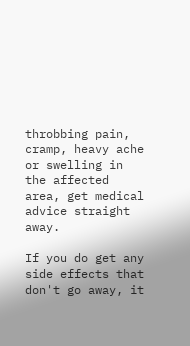throbbing pain, cramp, heavy ache or swelling in the affected area, get medical advice straight away.

If you do get any side effects that don't go away, it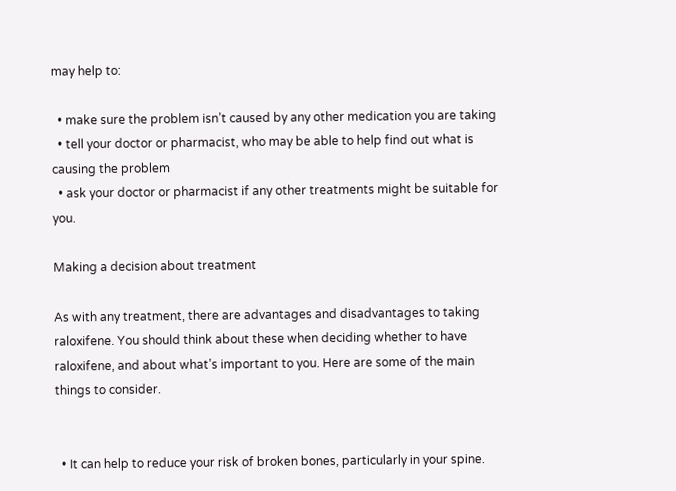may help to:

  • make sure the problem isn’t caused by any other medication you are taking
  • tell your doctor or pharmacist, who may be able to help find out what is causing the problem
  • ask your doctor or pharmacist if any other treatments might be suitable for you.

Making a decision about treatment

As with any treatment, there are advantages and disadvantages to taking raloxifene. You should think about these when deciding whether to have raloxifene, and about what’s important to you. Here are some of the main things to consider.


  • It can help to reduce your risk of broken bones, particularly in your spine.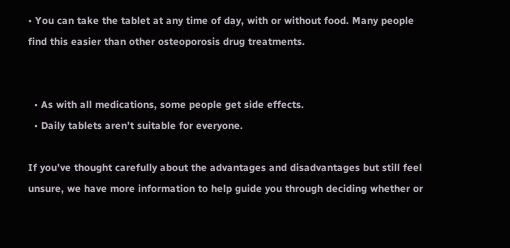• You can take the tablet at any time of day, with or without food. Many people find this easier than other osteoporosis drug treatments.


  • As with all medications, some people get side effects.
  • Daily tablets aren’t suitable for everyone.

If you’ve thought carefully about the advantages and disadvantages but still feel unsure, we have more information to help guide you through deciding whether or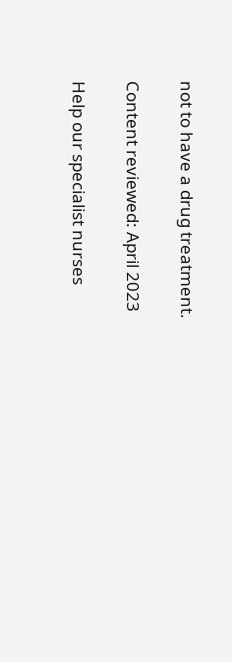not to have a drug treatment.

Content reviewed: April 2023

Help our specialist nurses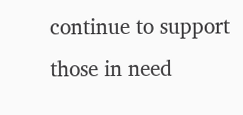continue to support those in need